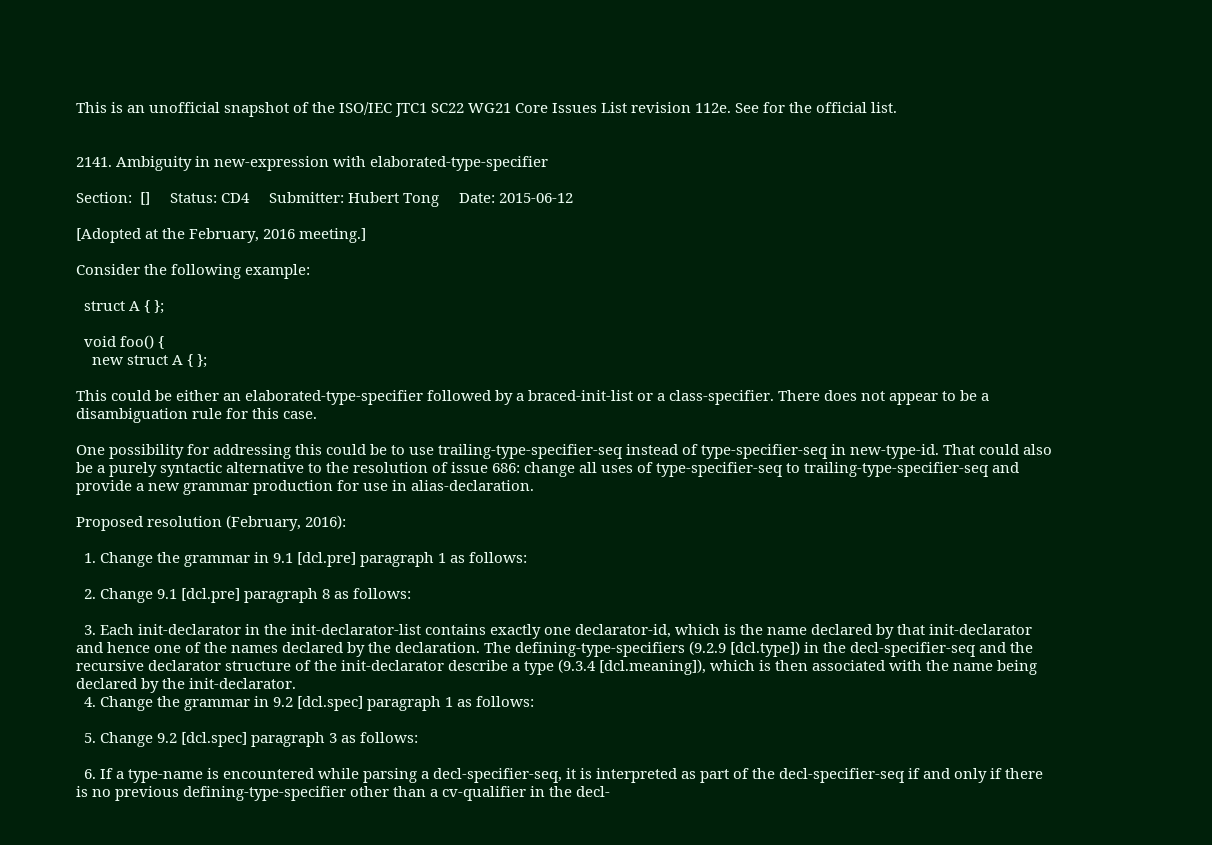This is an unofficial snapshot of the ISO/IEC JTC1 SC22 WG21 Core Issues List revision 112e. See for the official list.


2141. Ambiguity in new-expression with elaborated-type-specifier

Section:  []     Status: CD4     Submitter: Hubert Tong     Date: 2015-06-12

[Adopted at the February, 2016 meeting.]

Consider the following example:

  struct A { };

  void foo() {
    new struct A { };

This could be either an elaborated-type-specifier followed by a braced-init-list or a class-specifier. There does not appear to be a disambiguation rule for this case.

One possibility for addressing this could be to use trailing-type-specifier-seq instead of type-specifier-seq in new-type-id. That could also be a purely syntactic alternative to the resolution of issue 686: change all uses of type-specifier-seq to trailing-type-specifier-seq and provide a new grammar production for use in alias-declaration.

Proposed resolution (February, 2016):

  1. Change the grammar in 9.1 [dcl.pre] paragraph 1 as follows:

  2. Change 9.1 [dcl.pre] paragraph 8 as follows:

  3. Each init-declarator in the init-declarator-list contains exactly one declarator-id, which is the name declared by that init-declarator and hence one of the names declared by the declaration. The defining-type-specifiers (9.2.9 [dcl.type]) in the decl-specifier-seq and the recursive declarator structure of the init-declarator describe a type (9.3.4 [dcl.meaning]), which is then associated with the name being declared by the init-declarator.
  4. Change the grammar in 9.2 [dcl.spec] paragraph 1 as follows:

  5. Change 9.2 [dcl.spec] paragraph 3 as follows:

  6. If a type-name is encountered while parsing a decl-specifier-seq, it is interpreted as part of the decl-specifier-seq if and only if there is no previous defining-type-specifier other than a cv-qualifier in the decl-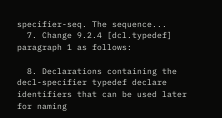specifier-seq. The sequence...
  7. Change 9.2.4 [dcl.typedef] paragraph 1 as follows:

  8. Declarations containing the decl-specifier typedef declare identifiers that can be used later for naming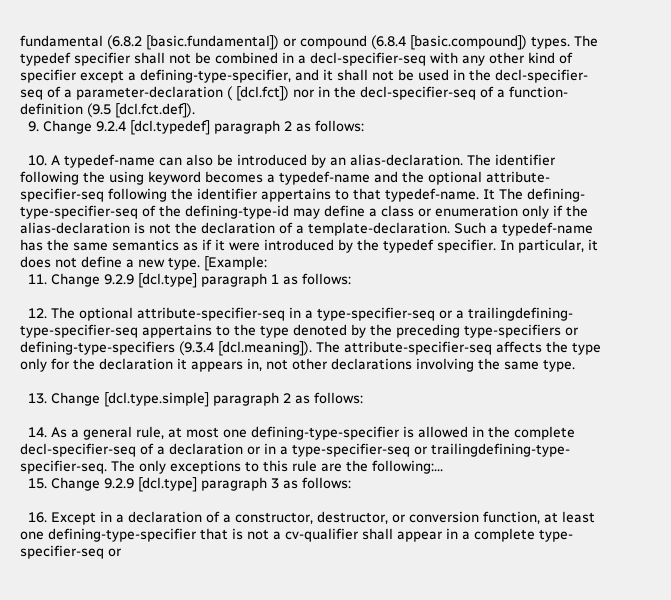fundamental (6.8.2 [basic.fundamental]) or compound (6.8.4 [basic.compound]) types. The typedef specifier shall not be combined in a decl-specifier-seq with any other kind of specifier except a defining-type-specifier, and it shall not be used in the decl-specifier-seq of a parameter-declaration ( [dcl.fct]) nor in the decl-specifier-seq of a function-definition (9.5 [dcl.fct.def]).
  9. Change 9.2.4 [dcl.typedef] paragraph 2 as follows:

  10. A typedef-name can also be introduced by an alias-declaration. The identifier following the using keyword becomes a typedef-name and the optional attribute-specifier-seq following the identifier appertains to that typedef-name. It The defining-type-specifier-seq of the defining-type-id may define a class or enumeration only if the alias-declaration is not the declaration of a template-declaration. Such a typedef-name has the same semantics as if it were introduced by the typedef specifier. In particular, it does not define a new type. [Example:
  11. Change 9.2.9 [dcl.type] paragraph 1 as follows:

  12. The optional attribute-specifier-seq in a type-specifier-seq or a trailingdefining-type-specifier-seq appertains to the type denoted by the preceding type-specifiers or defining-type-specifiers (9.3.4 [dcl.meaning]). The attribute-specifier-seq affects the type only for the declaration it appears in, not other declarations involving the same type.

  13. Change [dcl.type.simple] paragraph 2 as follows:

  14. As a general rule, at most one defining-type-specifier is allowed in the complete decl-specifier-seq of a declaration or in a type-specifier-seq or trailingdefining-type-specifier-seq. The only exceptions to this rule are the following:...
  15. Change 9.2.9 [dcl.type] paragraph 3 as follows:

  16. Except in a declaration of a constructor, destructor, or conversion function, at least one defining-type-specifier that is not a cv-qualifier shall appear in a complete type-specifier-seq or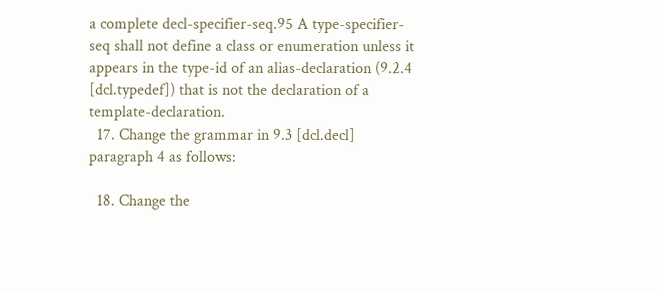a complete decl-specifier-seq.95 A type-specifier-seq shall not define a class or enumeration unless it appears in the type-id of an alias-declaration (9.2.4 [dcl.typedef]) that is not the declaration of a template-declaration.
  17. Change the grammar in 9.3 [dcl.decl] paragraph 4 as follows:

  18. Change the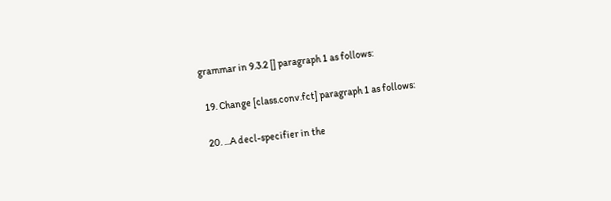grammar in 9.3.2 [] paragraph 1 as follows:

  19. Change [class.conv.fct] paragraph 1 as follows:

  20. ...A decl-specifier in the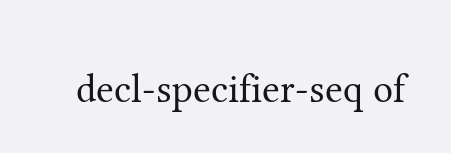decl-specifier-seq of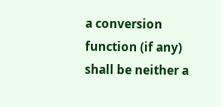a conversion function (if any) shall be neither a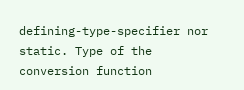defining-type-specifier nor static. Type of the conversion function